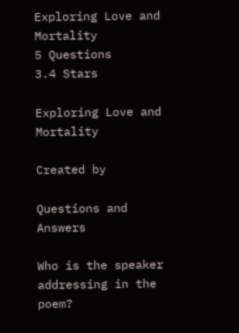Exploring Love and Mortality
5 Questions
3.4 Stars

Exploring Love and Mortality

Created by

Questions and Answers

Who is the speaker addressing in the poem?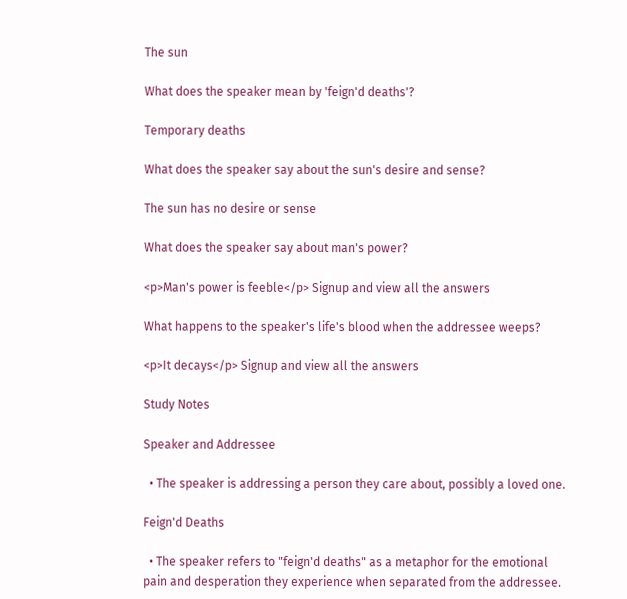The sun

What does the speaker mean by 'feign'd deaths'?

Temporary deaths

What does the speaker say about the sun's desire and sense?

The sun has no desire or sense

What does the speaker say about man's power?

<p>Man's power is feeble</p> Signup and view all the answers

What happens to the speaker's life's blood when the addressee weeps?

<p>It decays</p> Signup and view all the answers

Study Notes

Speaker and Addressee

  • The speaker is addressing a person they care about, possibly a loved one.

Feign'd Deaths

  • The speaker refers to "feign'd deaths" as a metaphor for the emotional pain and desperation they experience when separated from the addressee.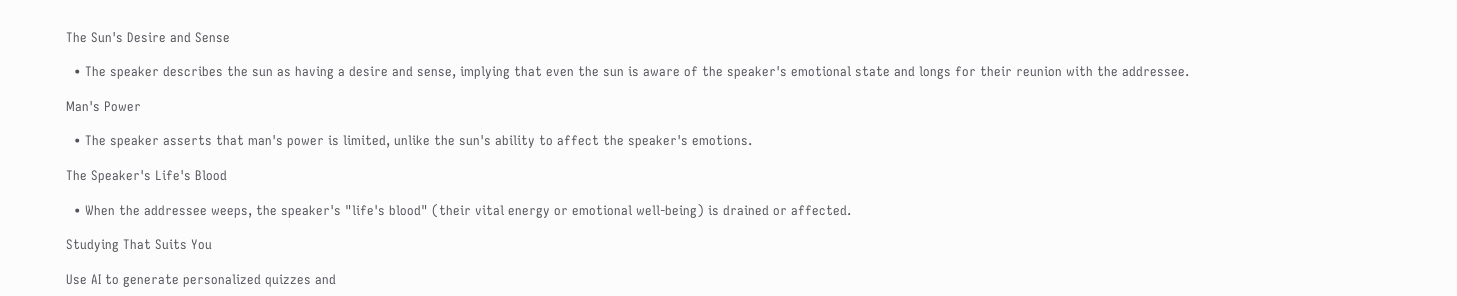The Sun's Desire and Sense

  • The speaker describes the sun as having a desire and sense, implying that even the sun is aware of the speaker's emotional state and longs for their reunion with the addressee.

Man's Power

  • The speaker asserts that man's power is limited, unlike the sun's ability to affect the speaker's emotions.

The Speaker's Life's Blood

  • When the addressee weeps, the speaker's "life's blood" (their vital energy or emotional well-being) is drained or affected.

Studying That Suits You

Use AI to generate personalized quizzes and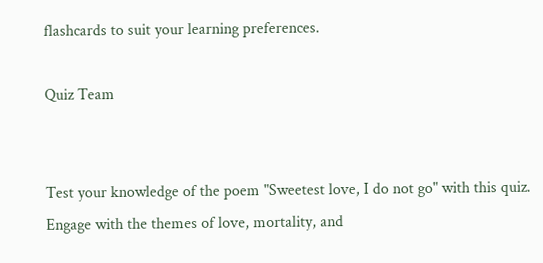flashcards to suit your learning preferences.

Quiz Team


Test your knowledge of the poem "Sweetest love, I do not go" with this quiz. Engage with the themes of love, mortality, and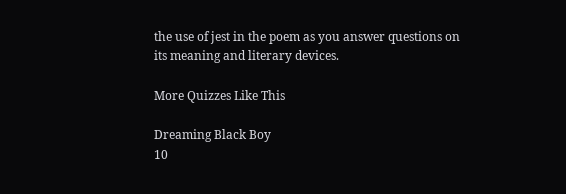the use of jest in the poem as you answer questions on its meaning and literary devices.

More Quizzes Like This

Dreaming Black Boy
10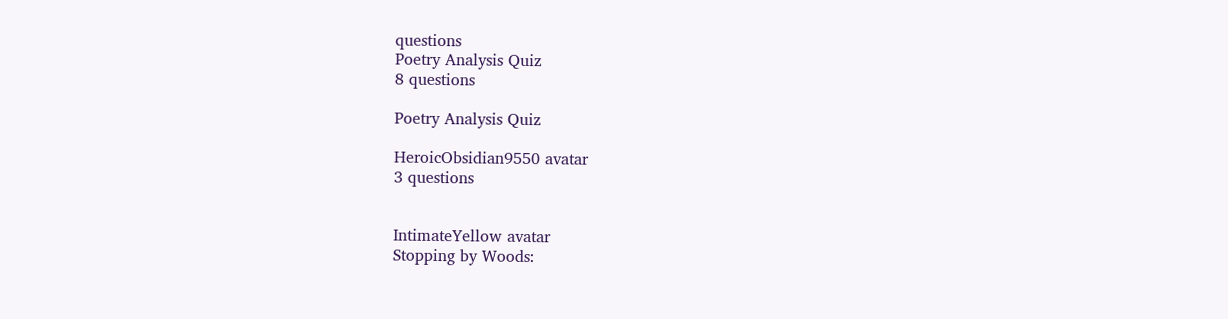questions
Poetry Analysis Quiz
8 questions

Poetry Analysis Quiz

HeroicObsidian9550 avatar
3 questions


IntimateYellow avatar
Stopping by Woods: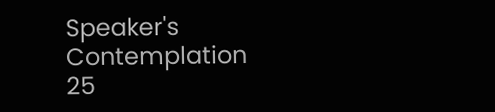Speaker's Contemplation
25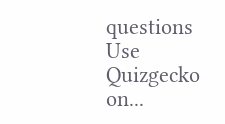questions
Use Quizgecko on...